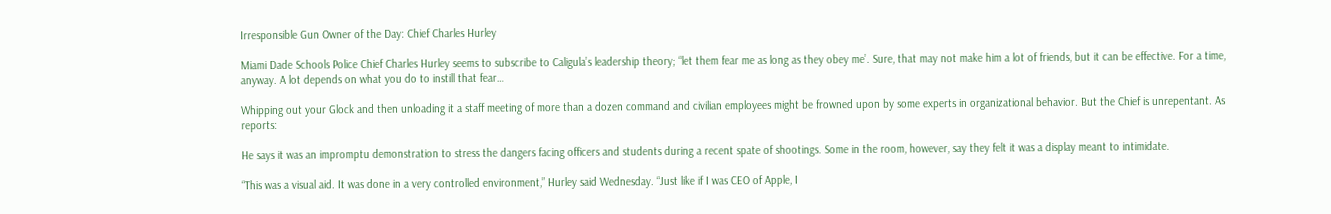Irresponsible Gun Owner of the Day: Chief Charles Hurley

Miami Dade Schools Police Chief Charles Hurley seems to subscribe to Caligula’s leadership theory; “let them fear me as long as they obey me’. Sure, that may not make him a lot of friends, but it can be effective. For a time, anyway. A lot depends on what you do to instill that fear…

Whipping out your Glock and then unloading it a staff meeting of more than a dozen command and civilian employees might be frowned upon by some experts in organizational behavior. But the Chief is unrepentant. As reports:

He says it was an impromptu demonstration to stress the dangers facing officers and students during a recent spate of shootings. Some in the room, however, say they felt it was a display meant to intimidate.

“This was a visual aid. It was done in a very controlled environment,” Hurley said Wednesday. “Just like if I was CEO of Apple, I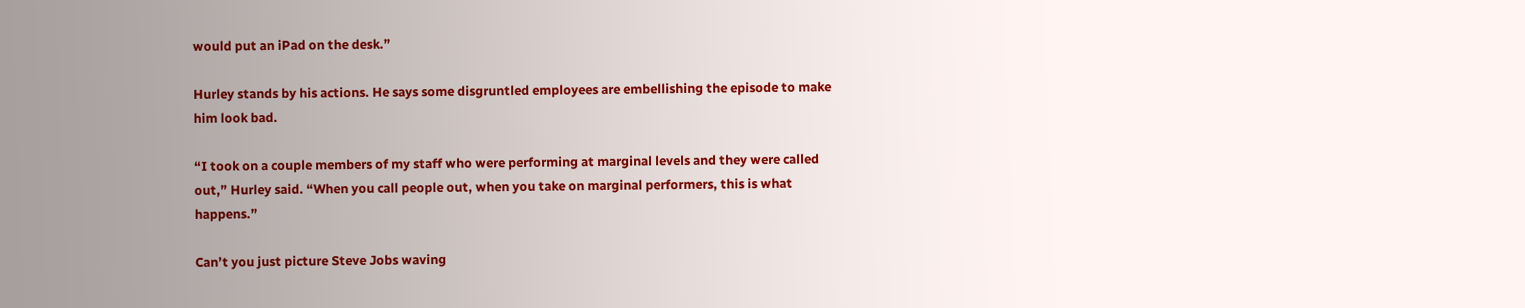would put an iPad on the desk.”

Hurley stands by his actions. He says some disgruntled employees are embellishing the episode to make him look bad.

“I took on a couple members of my staff who were performing at marginal levels and they were called out,” Hurley said. “When you call people out, when you take on marginal performers, this is what happens.”

Can’t you just picture Steve Jobs waving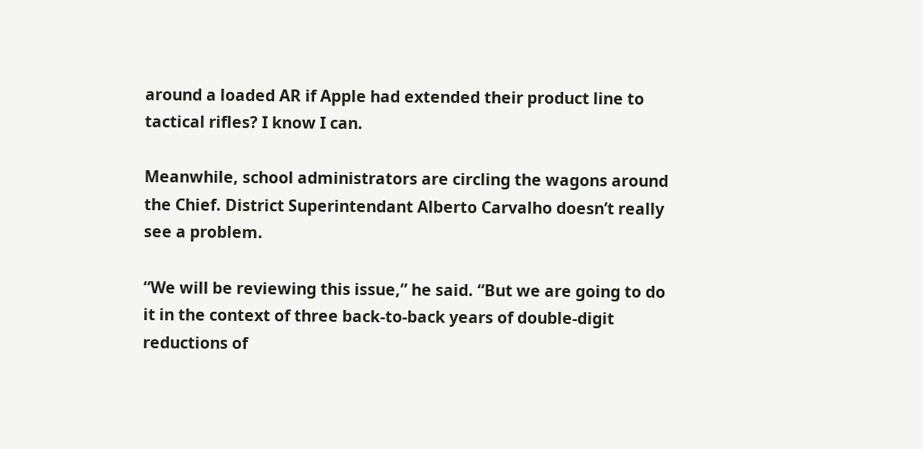around a loaded AR if Apple had extended their product line to tactical rifles? I know I can.

Meanwhile, school administrators are circling the wagons around the Chief. District Superintendant Alberto Carvalho doesn’t really see a problem.

“We will be reviewing this issue,” he said. “But we are going to do it in the context of three back-to-back years of double-digit reductions of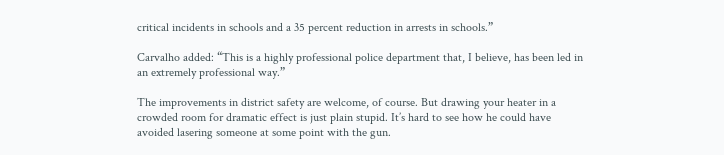critical incidents in schools and a 35 percent reduction in arrests in schools.”

Carvalho added: “This is a highly professional police department that, I believe, has been led in an extremely professional way.”

The improvements in district safety are welcome, of course. But drawing your heater in a crowded room for dramatic effect is just plain stupid. It’s hard to see how he could have avoided lasering someone at some point with the gun.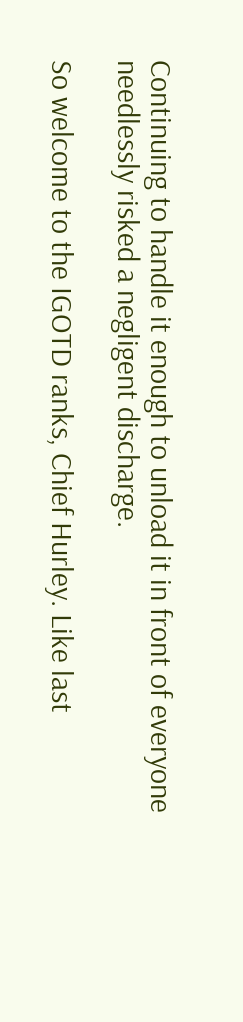Continuing to handle it enough to unload it in front of everyone needlessly risked a negligent discharge.

So welcome to the IGOTD ranks, Chief Hurley. Like last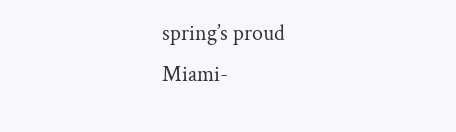spring’s proud Miami-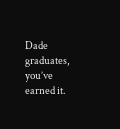Dade graduates, you’ve earned it.